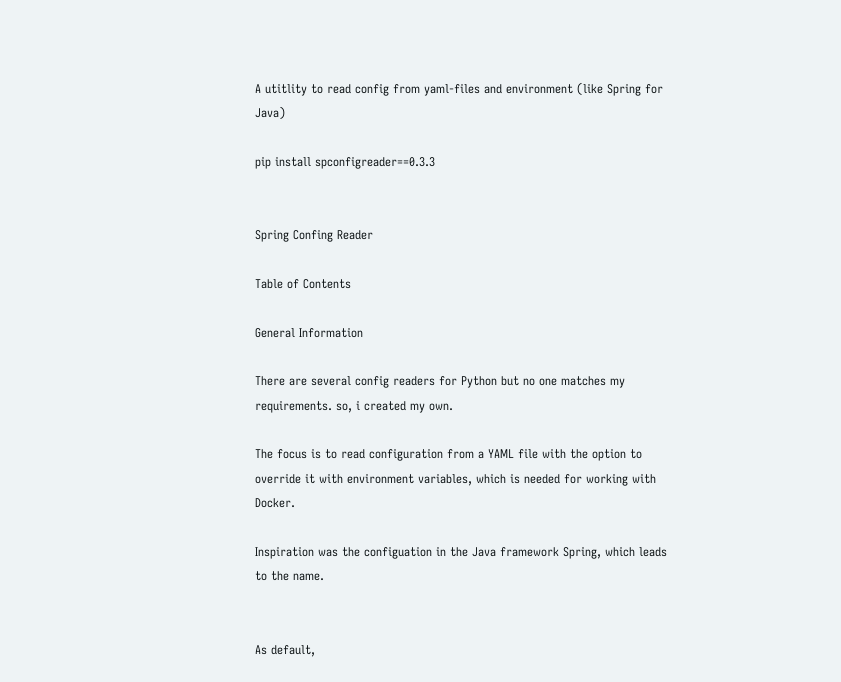A utitlity to read config from yaml-files and environment (like Spring for Java)

pip install spconfigreader==0.3.3


Spring Confing Reader

Table of Contents

General Information

There are several config readers for Python but no one matches my requirements. so, i created my own.

The focus is to read configuration from a YAML file with the option to override it with environment variables, which is needed for working with Docker.

Inspiration was the configuation in the Java framework Spring, which leads to the name.


As default,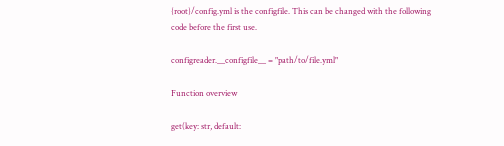{root}/config.yml is the configfile. This can be changed with the following code before the first use.

configreader.__configfile__ = "path/to/file.yml"

Function overview

get(key: str, default: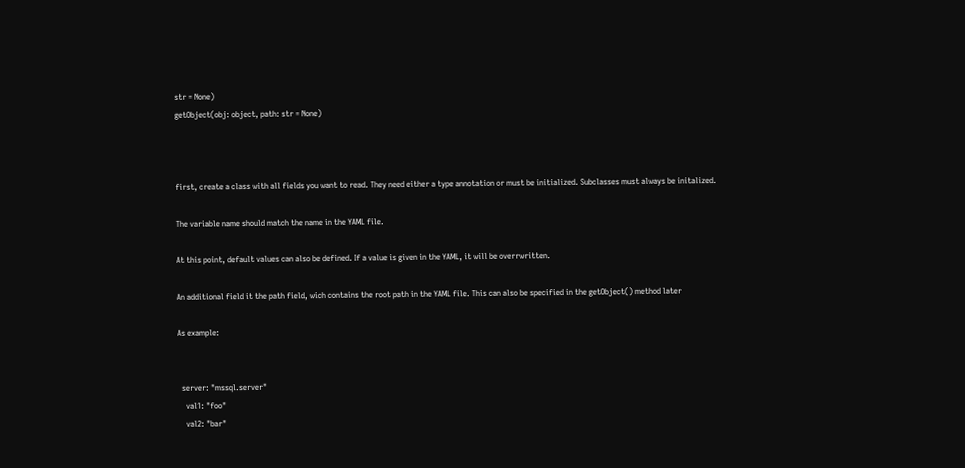str = None)
getObject(obj: object, path: str = None)



first, create a class with all fields you want to read. They need either a type annotation or must be initialized. Subclasses must always be initalized.

The variable name should match the name in the YAML file.

At this point, default values can also be defined. If a value is given in the YAML, it will be overrwritten.

An additional field it the path field, wich contains the root path in the YAML file. This can also be specified in the getObject() method later

As example:


  server: "mssql.server"
    val1: "foo"
    val2: "bar"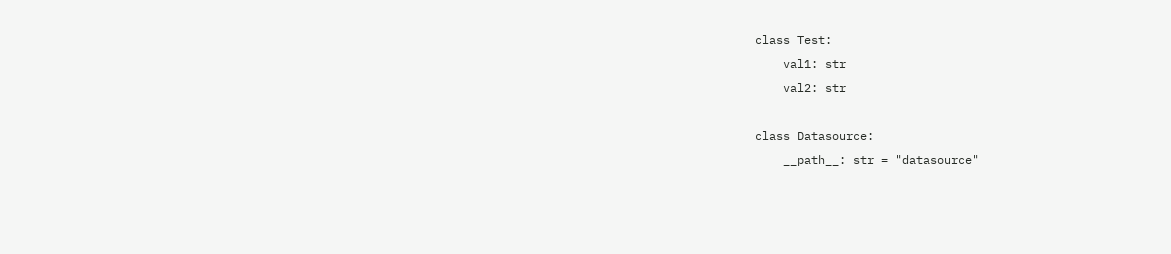class Test:
    val1: str
    val2: str

class Datasource:
    __path__: str = "datasource"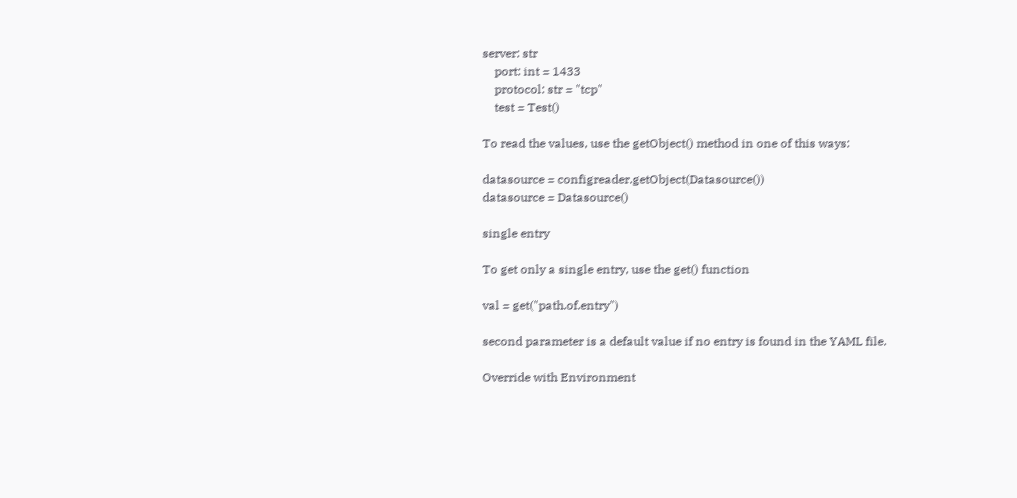server: str
    port: int = 1433
    protocol: str = "tcp"
    test = Test()

To read the values, use the getObject() method in one of this ways:

datasource = configreader.getObject(Datasource())
datasource = Datasource()

single entry

To get only a single entry, use the get() function

val = get("path.of.entry")

second parameter is a default value if no entry is found in the YAML file.

Override with Environment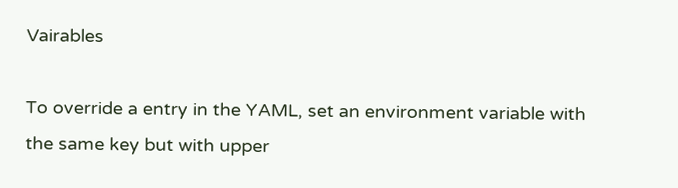Vairables

To override a entry in the YAML, set an environment variable with the same key but with upper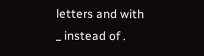letters and with _ instead of .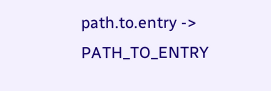path.to.entry -> PATH_TO_ENTRY